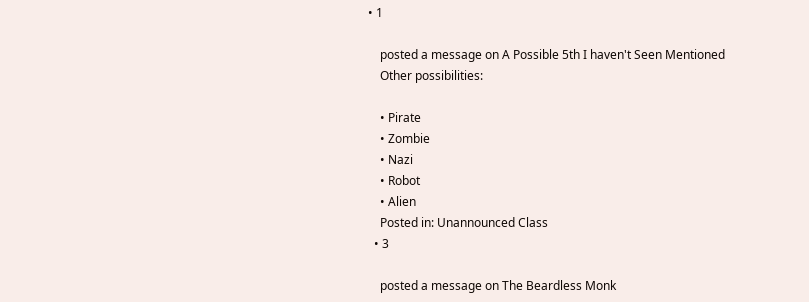• 1

    posted a message on A Possible 5th I haven't Seen Mentioned
    Other possibilities:

    • Pirate
    • Zombie
    • Nazi
    • Robot
    • Alien
    Posted in: Unannounced Class
  • 3

    posted a message on The Beardless Monk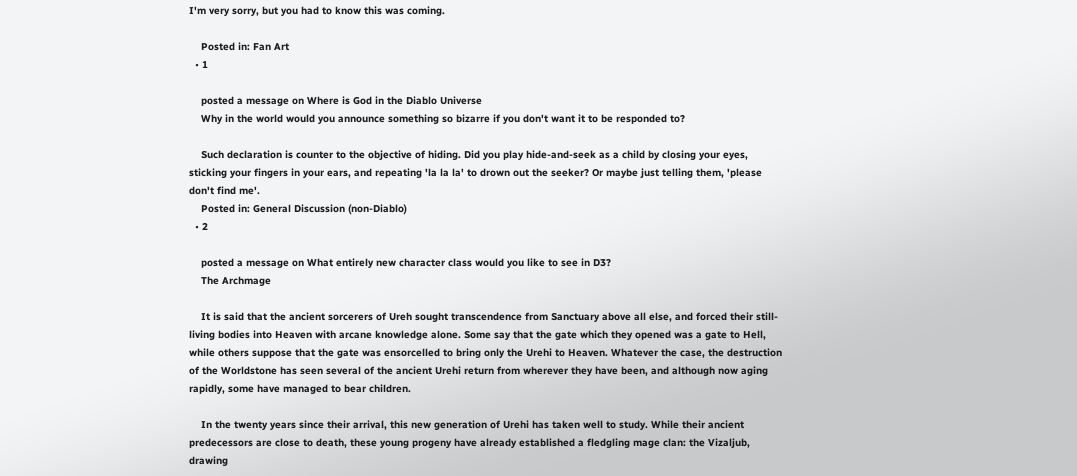I'm very sorry, but you had to know this was coming.

    Posted in: Fan Art
  • 1

    posted a message on Where is God in the Diablo Universe
    Why in the world would you announce something so bizarre if you don't want it to be responded to?

    Such declaration is counter to the objective of hiding. Did you play hide-and-seek as a child by closing your eyes, sticking your fingers in your ears, and repeating 'la la la' to drown out the seeker? Or maybe just telling them, 'please don't find me'.
    Posted in: General Discussion (non-Diablo)
  • 2

    posted a message on What entirely new character class would you like to see in D3?
    The Archmage

    It is said that the ancient sorcerers of Ureh sought transcendence from Sanctuary above all else, and forced their still-living bodies into Heaven with arcane knowledge alone. Some say that the gate which they opened was a gate to Hell, while others suppose that the gate was ensorcelled to bring only the Urehi to Heaven. Whatever the case, the destruction of the Worldstone has seen several of the ancient Urehi return from wherever they have been, and although now aging rapidly, some have managed to bear children.

    In the twenty years since their arrival, this new generation of Urehi has taken well to study. While their ancient predecessors are close to death, these young progeny have already established a fledgling mage clan: the Vizaljub, drawing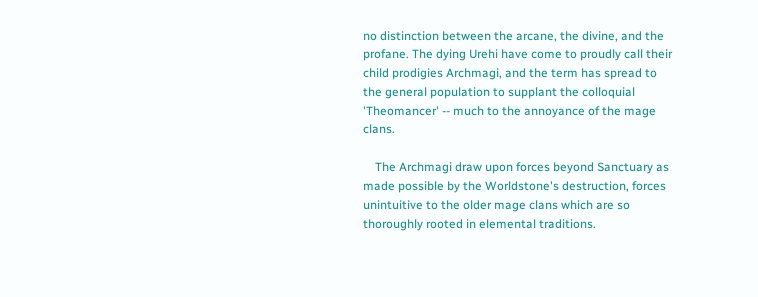no distinction between the arcane, the divine, and the profane. The dying Urehi have come to proudly call their child prodigies Archmagi, and the term has spread to the general population to supplant the colloquial 'Theomancer' -- much to the annoyance of the mage clans.

    The Archmagi draw upon forces beyond Sanctuary as made possible by the Worldstone's destruction, forces unintuitive to the older mage clans which are so thoroughly rooted in elemental traditions.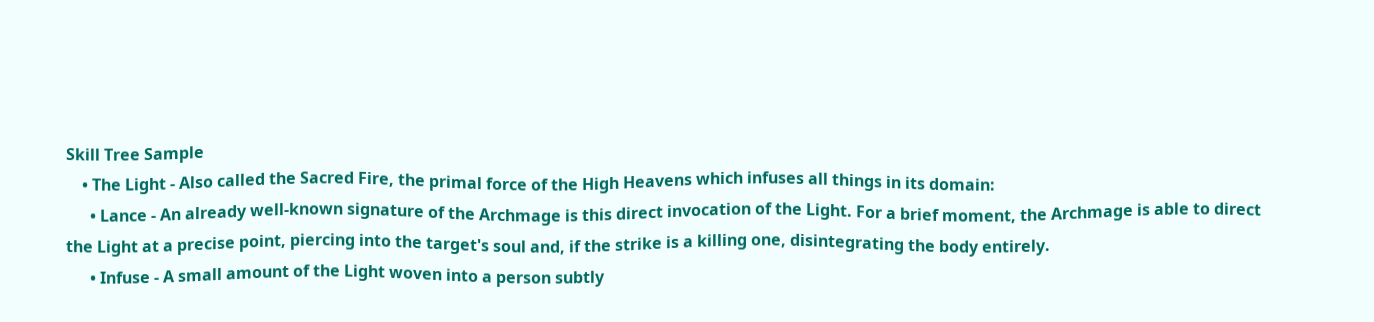Skill Tree Sample
    • The Light - Also called the Sacred Fire, the primal force of the High Heavens which infuses all things in its domain:
      • Lance - An already well-known signature of the Archmage is this direct invocation of the Light. For a brief moment, the Archmage is able to direct the Light at a precise point, piercing into the target's soul and, if the strike is a killing one, disintegrating the body entirely.
      • Infuse - A small amount of the Light woven into a person subtly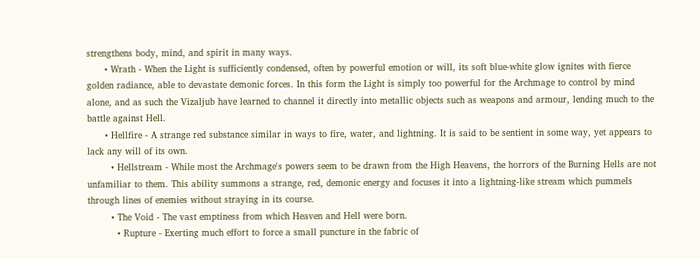strengthens body, mind, and spirit in many ways.
      • Wrath - When the Light is sufficiently condensed, often by powerful emotion or will, its soft blue-white glow ignites with fierce golden radiance, able to devastate demonic forces. In this form the Light is simply too powerful for the Archmage to control by mind alone, and as such the Vizaljub have learned to channel it directly into metallic objects such as weapons and armour, lending much to the battle against Hell.
      • Hellfire - A strange red substance similar in ways to fire, water, and lightning. It is said to be sentient in some way, yet appears to lack any will of its own.
        • Hellstream - While most the Archmage's powers seem to be drawn from the High Heavens, the horrors of the Burning Hells are not unfamiliar to them. This ability summons a strange, red, demonic energy and focuses it into a lightning-like stream which pummels through lines of enemies without straying in its course.
        • The Void - The vast emptiness from which Heaven and Hell were born.
          • Rupture - Exerting much effort to force a small puncture in the fabric of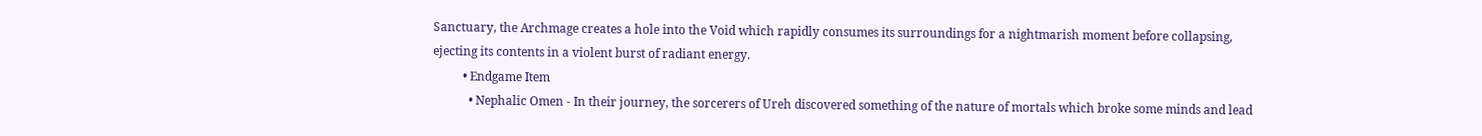Sanctuary, the Archmage creates a hole into the Void which rapidly consumes its surroundings for a nightmarish moment before collapsing, ejecting its contents in a violent burst of radiant energy.
          • Endgame Item
            • Nephalic Omen - In their journey, the sorcerers of Ureh discovered something of the nature of mortals which broke some minds and lead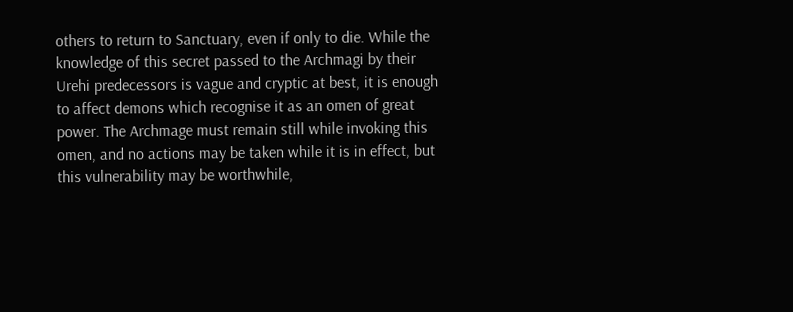others to return to Sanctuary, even if only to die. While the knowledge of this secret passed to the Archmagi by their Urehi predecessors is vague and cryptic at best, it is enough to affect demons which recognise it as an omen of great power. The Archmage must remain still while invoking this omen, and no actions may be taken while it is in effect, but this vulnerability may be worthwhile,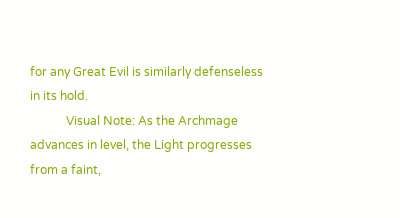for any Great Evil is similarly defenseless in its hold.
            Visual Note: As the Archmage advances in level, the Light progresses from a faint,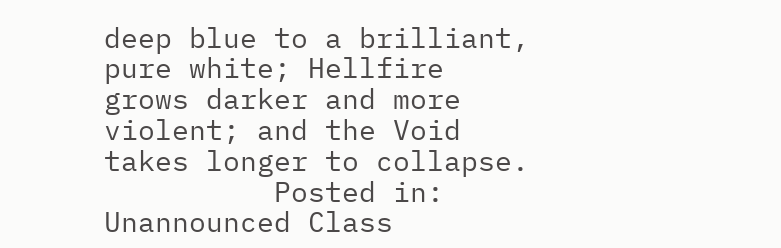deep blue to a brilliant, pure white; Hellfire grows darker and more violent; and the Void takes longer to collapse.
          Posted in: Unannounced Class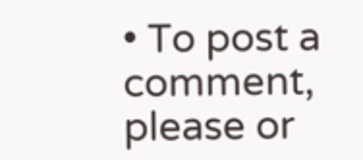• To post a comment, please or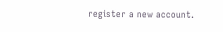register a new account.